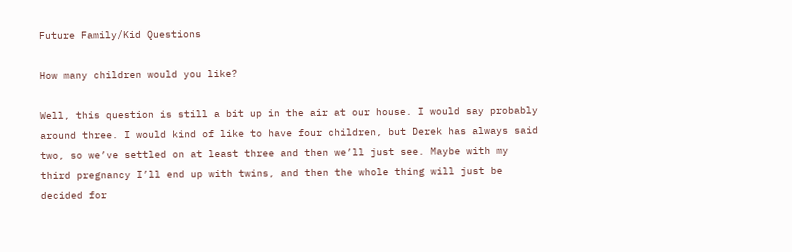Future Family/Kid Questions

How many children would you like?

Well, this question is still a bit up in the air at our house. I would say probably around three. I would kind of like to have four children, but Derek has always said two, so we’ve settled on at least three and then we’ll just see. Maybe with my third pregnancy I’ll end up with twins, and then the whole thing will just be decided for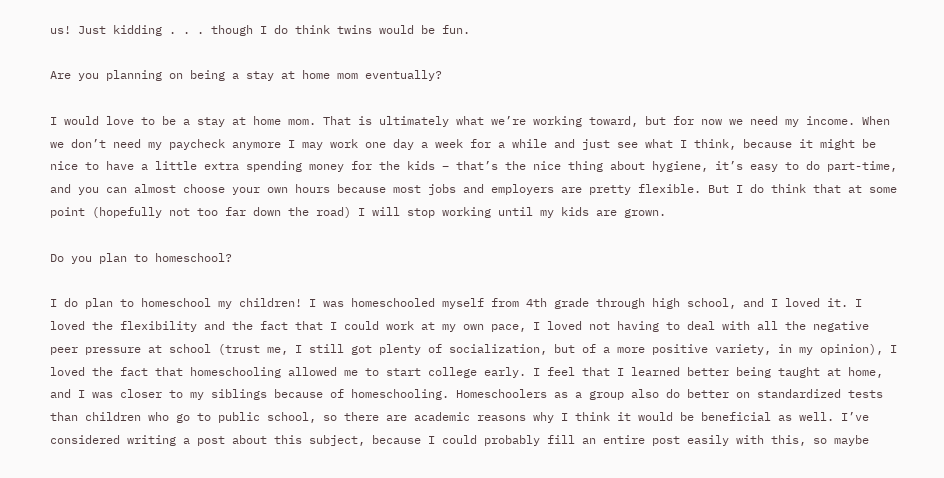us! Just kidding . . . though I do think twins would be fun.

Are you planning on being a stay at home mom eventually?

I would love to be a stay at home mom. That is ultimately what we’re working toward, but for now we need my income. When we don’t need my paycheck anymore I may work one day a week for a while and just see what I think, because it might be nice to have a little extra spending money for the kids – that’s the nice thing about hygiene, it’s easy to do part-time, and you can almost choose your own hours because most jobs and employers are pretty flexible. But I do think that at some point (hopefully not too far down the road) I will stop working until my kids are grown.

Do you plan to homeschool?

I do plan to homeschool my children! I was homeschooled myself from 4th grade through high school, and I loved it. I loved the flexibility and the fact that I could work at my own pace, I loved not having to deal with all the negative peer pressure at school (trust me, I still got plenty of socialization, but of a more positive variety, in my opinion), I loved the fact that homeschooling allowed me to start college early. I feel that I learned better being taught at home, and I was closer to my siblings because of homeschooling. Homeschoolers as a group also do better on standardized tests than children who go to public school, so there are academic reasons why I think it would be beneficial as well. I’ve considered writing a post about this subject, because I could probably fill an entire post easily with this, so maybe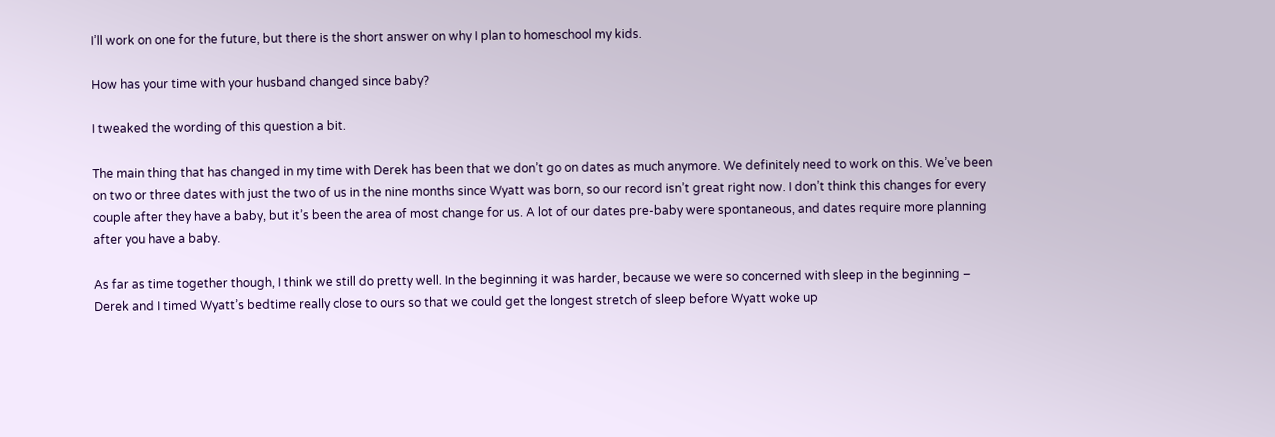I’ll work on one for the future, but there is the short answer on why I plan to homeschool my kids.

How has your time with your husband changed since baby?

I tweaked the wording of this question a bit.

The main thing that has changed in my time with Derek has been that we don’t go on dates as much anymore. We definitely need to work on this. We’ve been on two or three dates with just the two of us in the nine months since Wyatt was born, so our record isn’t great right now. I don’t think this changes for every couple after they have a baby, but it’s been the area of most change for us. A lot of our dates pre-baby were spontaneous, and dates require more planning after you have a baby.

As far as time together though, I think we still do pretty well. In the beginning it was harder, because we were so concerned with sleep in the beginning – Derek and I timed Wyatt’s bedtime really close to ours so that we could get the longest stretch of sleep before Wyatt woke up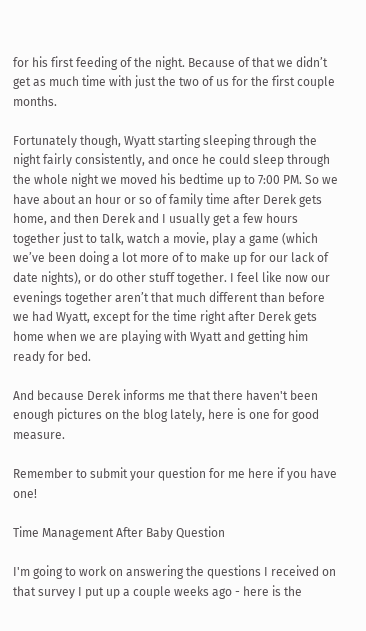for his first feeding of the night. Because of that we didn’t get as much time with just the two of us for the first couple months.

Fortunately though, Wyatt starting sleeping through the night fairly consistently, and once he could sleep through the whole night we moved his bedtime up to 7:00 PM. So we have about an hour or so of family time after Derek gets home, and then Derek and I usually get a few hours together just to talk, watch a movie, play a game (which we’ve been doing a lot more of to make up for our lack of date nights), or do other stuff together. I feel like now our evenings together aren’t that much different than before we had Wyatt, except for the time right after Derek gets home when we are playing with Wyatt and getting him ready for bed.

And because Derek informs me that there haven't been enough pictures on the blog lately, here is one for good measure.

Remember to submit your question for me here if you have one!

Time Management After Baby Question

I'm going to work on answering the questions I received on that survey I put up a couple weeks ago - here is the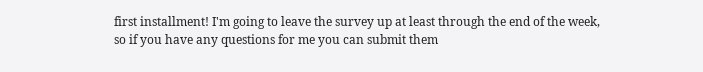first installment! I'm going to leave the survey up at least through the end of the week, so if you have any questions for me you can submit them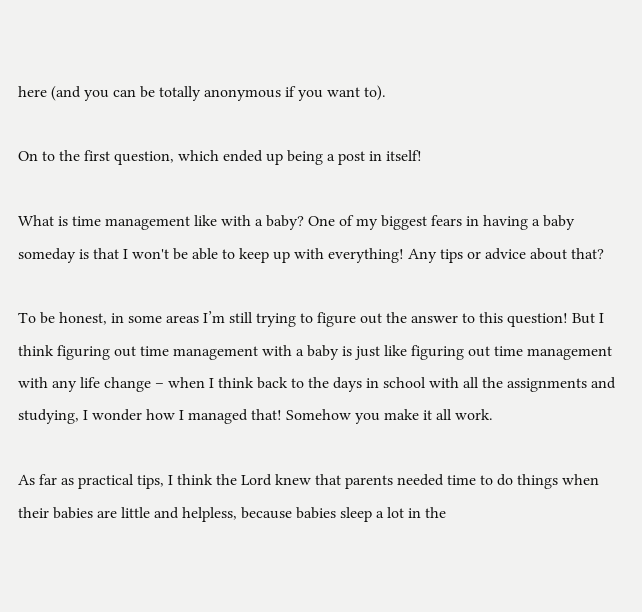here (and you can be totally anonymous if you want to).

On to the first question, which ended up being a post in itself!

What is time management like with a baby? One of my biggest fears in having a baby someday is that I won't be able to keep up with everything! Any tips or advice about that?

To be honest, in some areas I’m still trying to figure out the answer to this question! But I think figuring out time management with a baby is just like figuring out time management with any life change – when I think back to the days in school with all the assignments and studying, I wonder how I managed that! Somehow you make it all work.

As far as practical tips, I think the Lord knew that parents needed time to do things when their babies are little and helpless, because babies sleep a lot in the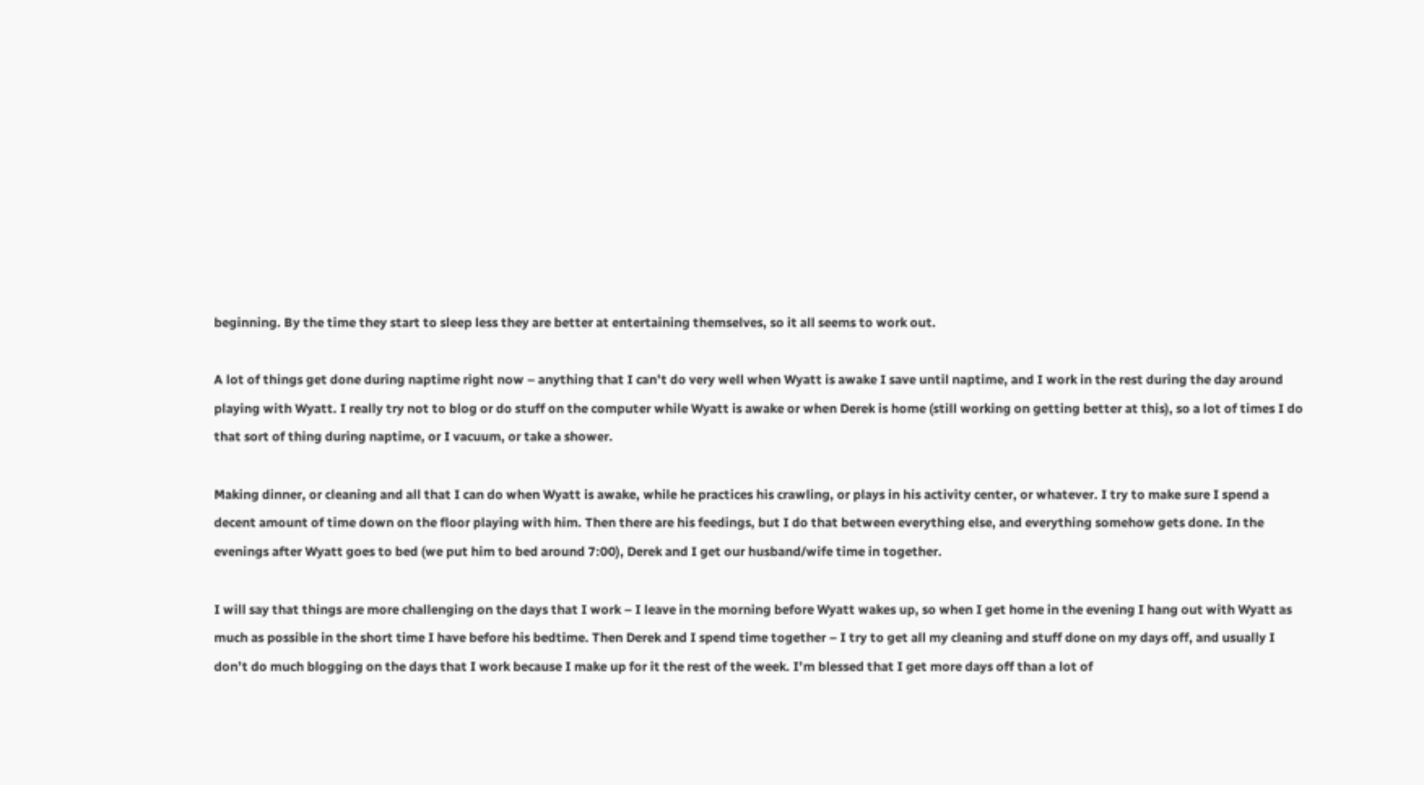beginning. By the time they start to sleep less they are better at entertaining themselves, so it all seems to work out.

A lot of things get done during naptime right now – anything that I can’t do very well when Wyatt is awake I save until naptime, and I work in the rest during the day around playing with Wyatt. I really try not to blog or do stuff on the computer while Wyatt is awake or when Derek is home (still working on getting better at this), so a lot of times I do that sort of thing during naptime, or I vacuum, or take a shower.

Making dinner, or cleaning and all that I can do when Wyatt is awake, while he practices his crawling, or plays in his activity center, or whatever. I try to make sure I spend a decent amount of time down on the floor playing with him. Then there are his feedings, but I do that between everything else, and everything somehow gets done. In the evenings after Wyatt goes to bed (we put him to bed around 7:00), Derek and I get our husband/wife time in together.

I will say that things are more challenging on the days that I work – I leave in the morning before Wyatt wakes up, so when I get home in the evening I hang out with Wyatt as much as possible in the short time I have before his bedtime. Then Derek and I spend time together – I try to get all my cleaning and stuff done on my days off, and usually I don’t do much blogging on the days that I work because I make up for it the rest of the week. I’m blessed that I get more days off than a lot of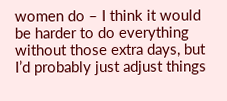women do – I think it would be harder to do everything without those extra days, but I’d probably just adjust things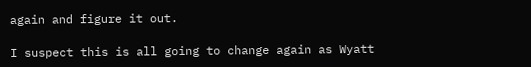again and figure it out.

I suspect this is all going to change again as Wyatt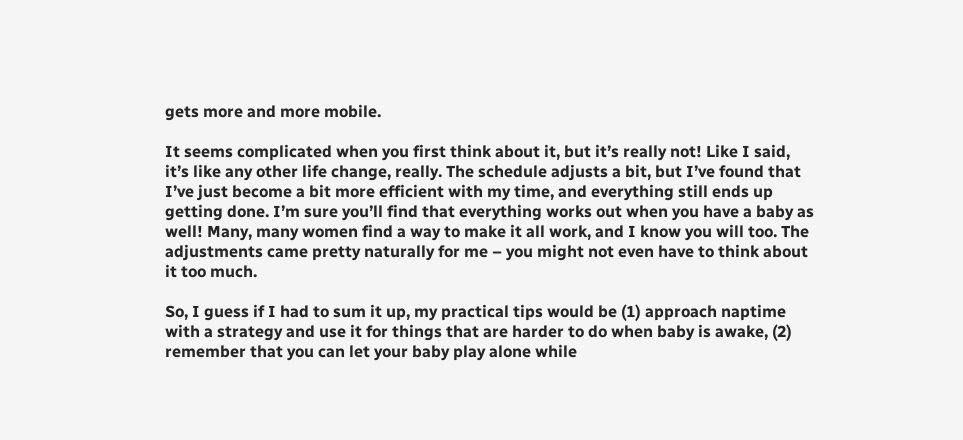gets more and more mobile.

It seems complicated when you first think about it, but it’s really not! Like I said, it’s like any other life change, really. The schedule adjusts a bit, but I’ve found that I’ve just become a bit more efficient with my time, and everything still ends up getting done. I’m sure you’ll find that everything works out when you have a baby as well! Many, many women find a way to make it all work, and I know you will too. The adjustments came pretty naturally for me – you might not even have to think about it too much.

So, I guess if I had to sum it up, my practical tips would be (1) approach naptime with a strategy and use it for things that are harder to do when baby is awake, (2) remember that you can let your baby play alone while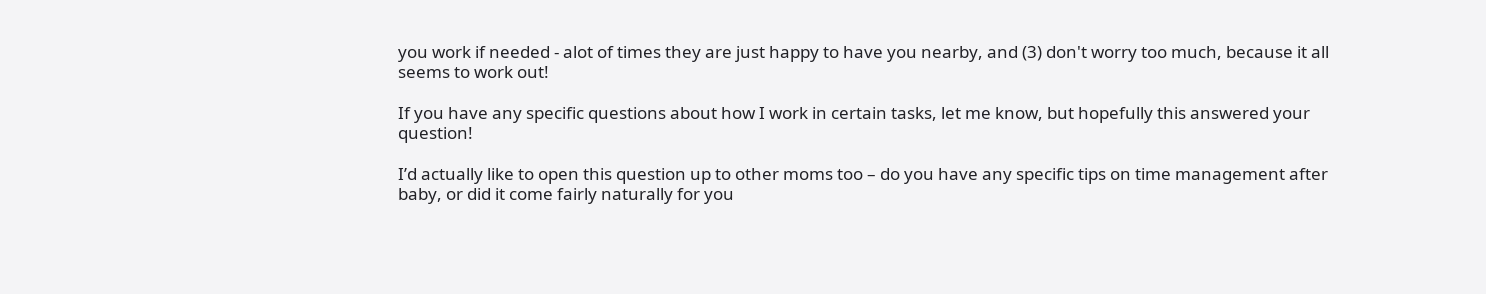you work if needed - alot of times they are just happy to have you nearby, and (3) don't worry too much, because it all seems to work out!

If you have any specific questions about how I work in certain tasks, let me know, but hopefully this answered your question!

I’d actually like to open this question up to other moms too – do you have any specific tips on time management after baby, or did it come fairly naturally for you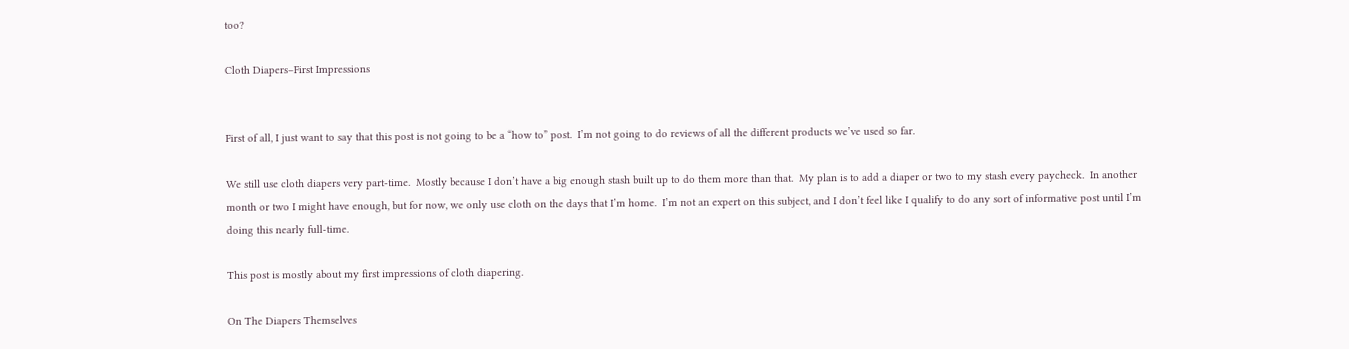too?

Cloth Diapers–First Impressions


First of all, I just want to say that this post is not going to be a “how to” post.  I’m not going to do reviews of all the different products we’ve used so far.

We still use cloth diapers very part-time.  Mostly because I don’t have a big enough stash built up to do them more than that.  My plan is to add a diaper or two to my stash every paycheck.  In another month or two I might have enough, but for now, we only use cloth on the days that I’m home.  I’m not an expert on this subject, and I don’t feel like I qualify to do any sort of informative post until I’m doing this nearly full-time.

This post is mostly about my first impressions of cloth diapering.

On The Diapers Themselves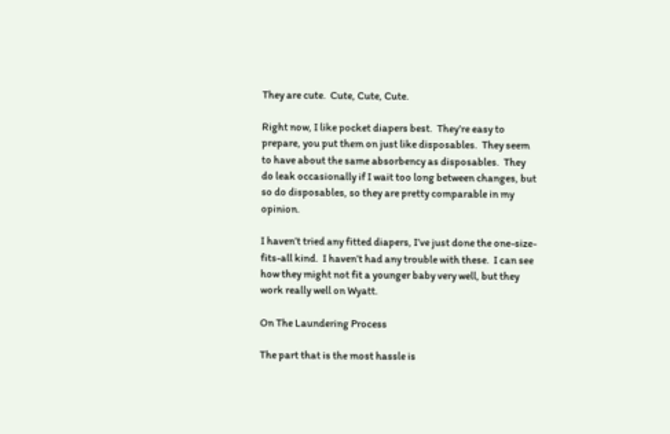They are cute.  Cute, Cute, Cute.

Right now, I like pocket diapers best.  They’re easy to prepare, you put them on just like disposables.  They seem to have about the same absorbency as disposables.  They do leak occasionally if I wait too long between changes, but so do disposables, so they are pretty comparable in my opinion.

I haven’t tried any fitted diapers, I’ve just done the one-size-fits-all kind.  I haven’t had any trouble with these.  I can see how they might not fit a younger baby very well, but they work really well on Wyatt.

On The Laundering Process

The part that is the most hassle is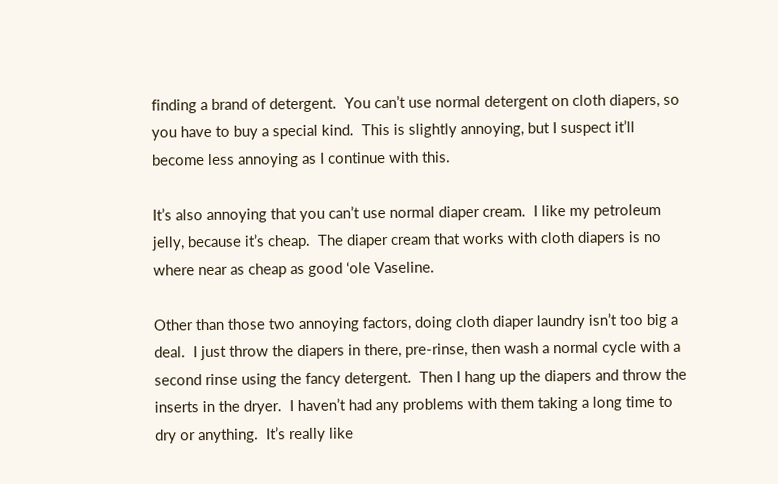finding a brand of detergent.  You can’t use normal detergent on cloth diapers, so you have to buy a special kind.  This is slightly annoying, but I suspect it’ll become less annoying as I continue with this.

It’s also annoying that you can’t use normal diaper cream.  I like my petroleum jelly, because it’s cheap.  The diaper cream that works with cloth diapers is no where near as cheap as good ‘ole Vaseline.

Other than those two annoying factors, doing cloth diaper laundry isn’t too big a deal.  I just throw the diapers in there, pre-rinse, then wash a normal cycle with a second rinse using the fancy detergent.  Then I hang up the diapers and throw the inserts in the dryer.  I haven’t had any problems with them taking a long time to dry or anything.  It’s really like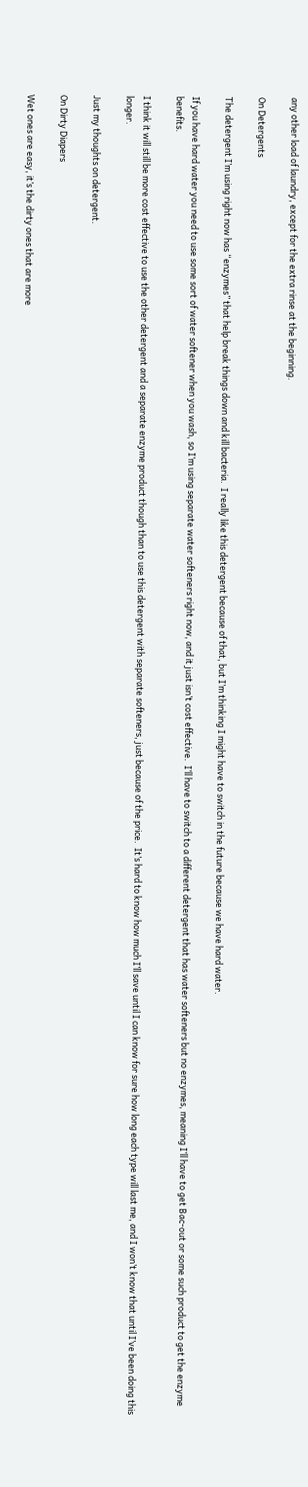any other load of laundry, except for the extra rinse at the beginning.

On Detergents

The detergent I’m using right now has “enzymes” that help break things down and kill bacteria.  I really like this detergent because of that, but I’m thinking I might have to switch in the future because we have hard water.

If you have hard water you need to use some sort of water softener when you wash, so I’m using separate water softeners right now, and it just isn’t cost effective.  I’ll have to switch to a different detergent that has water softeners but no enzymes, meaning I’ll have to get Bac-out or some such product to get the enzyme benefits.

I think it will still be more cost effective to use the other detergent and a separate enzyme product though than to use this detergent with separate softeners, just because of the price.  It’s hard to know how much I’ll save until I can know for sure how long each type will last me, and I won’t know that until I’ve been doing this longer.

Just my thoughts on detergent.

On Dirty Diapers

Wet ones are easy, it’s the dirty ones that are more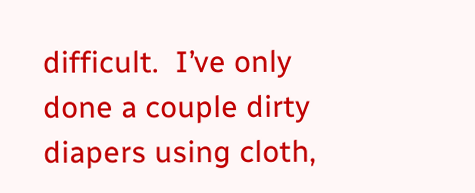difficult.  I’ve only done a couple dirty diapers using cloth,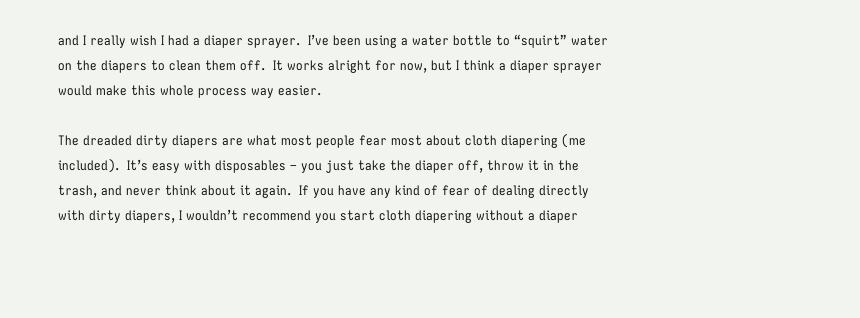and I really wish I had a diaper sprayer.  I’ve been using a water bottle to “squirt” water on the diapers to clean them off.  It works alright for now, but I think a diaper sprayer would make this whole process way easier.

The dreaded dirty diapers are what most people fear most about cloth diapering (me included).  It’s easy with disposables – you just take the diaper off, throw it in the trash, and never think about it again.  If you have any kind of fear of dealing directly with dirty diapers, I wouldn’t recommend you start cloth diapering without a diaper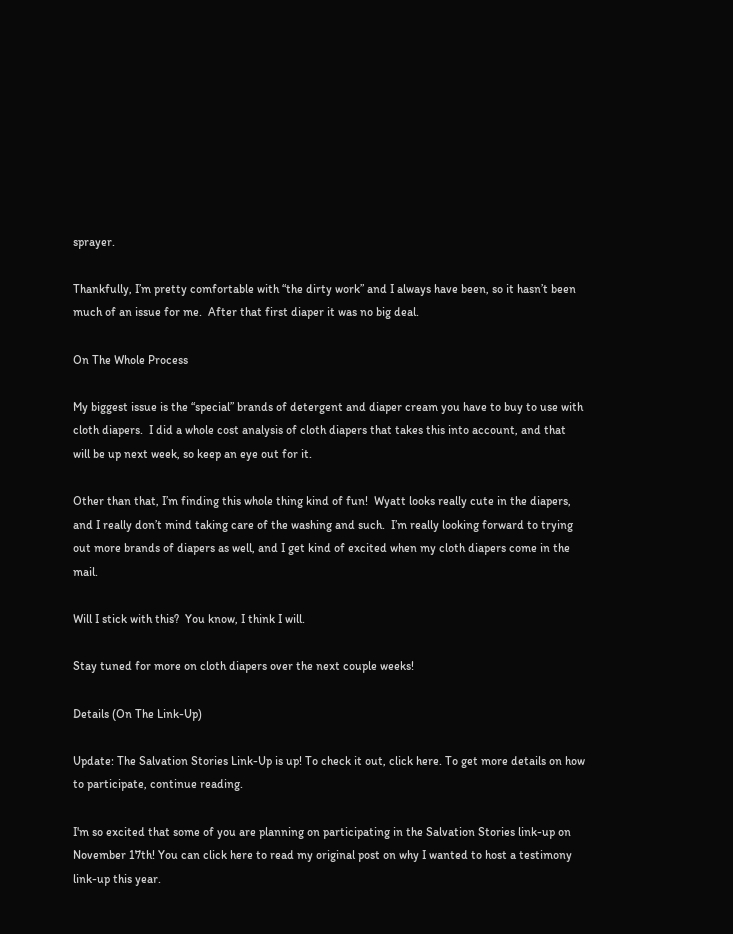sprayer.

Thankfully, I’m pretty comfortable with “the dirty work” and I always have been, so it hasn’t been much of an issue for me.  After that first diaper it was no big deal.

On The Whole Process

My biggest issue is the “special” brands of detergent and diaper cream you have to buy to use with cloth diapers.  I did a whole cost analysis of cloth diapers that takes this into account, and that will be up next week, so keep an eye out for it.

Other than that, I’m finding this whole thing kind of fun!  Wyatt looks really cute in the diapers, and I really don’t mind taking care of the washing and such.  I’m really looking forward to trying out more brands of diapers as well, and I get kind of excited when my cloth diapers come in the mail.

Will I stick with this?  You know, I think I will.

Stay tuned for more on cloth diapers over the next couple weeks!

Details (On The Link-Up)

Update: The Salvation Stories Link-Up is up! To check it out, click here. To get more details on how to participate, continue reading.

I'm so excited that some of you are planning on participating in the Salvation Stories link-up on November 17th! You can click here to read my original post on why I wanted to host a testimony link-up this year.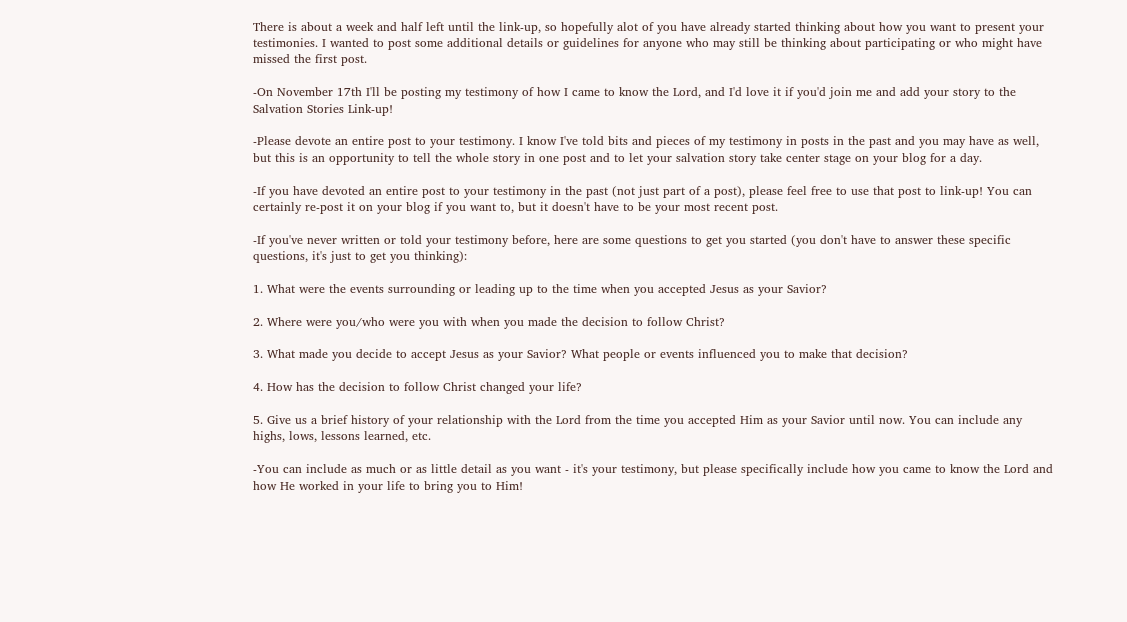There is about a week and half left until the link-up, so hopefully alot of you have already started thinking about how you want to present your testimonies. I wanted to post some additional details or guidelines for anyone who may still be thinking about participating or who might have missed the first post.

-On November 17th I'll be posting my testimony of how I came to know the Lord, and I'd love it if you'd join me and add your story to the Salvation Stories Link-up!

-Please devote an entire post to your testimony. I know I've told bits and pieces of my testimony in posts in the past and you may have as well, but this is an opportunity to tell the whole story in one post and to let your salvation story take center stage on your blog for a day.

-If you have devoted an entire post to your testimony in the past (not just part of a post), please feel free to use that post to link-up! You can certainly re-post it on your blog if you want to, but it doesn't have to be your most recent post.

-If you've never written or told your testimony before, here are some questions to get you started (you don't have to answer these specific questions, it's just to get you thinking):

1. What were the events surrounding or leading up to the time when you accepted Jesus as your Savior?

2. Where were you/who were you with when you made the decision to follow Christ?

3. What made you decide to accept Jesus as your Savior? What people or events influenced you to make that decision?

4. How has the decision to follow Christ changed your life?

5. Give us a brief history of your relationship with the Lord from the time you accepted Him as your Savior until now. You can include any highs, lows, lessons learned, etc.

-You can include as much or as little detail as you want - it's your testimony, but please specifically include how you came to know the Lord and how He worked in your life to bring you to Him!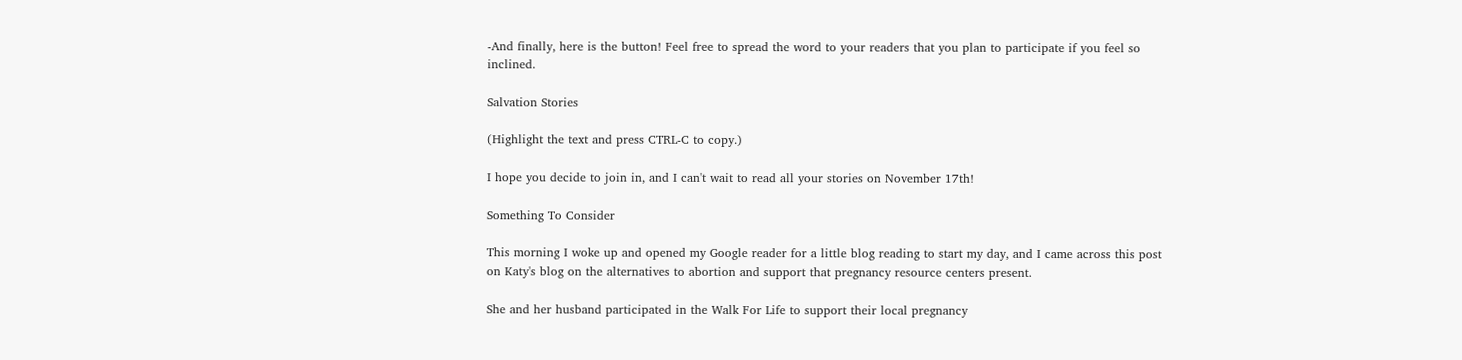-And finally, here is the button! Feel free to spread the word to your readers that you plan to participate if you feel so inclined.

Salvation Stories

(Highlight the text and press CTRL-C to copy.)

I hope you decide to join in, and I can't wait to read all your stories on November 17th!

Something To Consider

This morning I woke up and opened my Google reader for a little blog reading to start my day, and I came across this post on Katy's blog on the alternatives to abortion and support that pregnancy resource centers present.

She and her husband participated in the Walk For Life to support their local pregnancy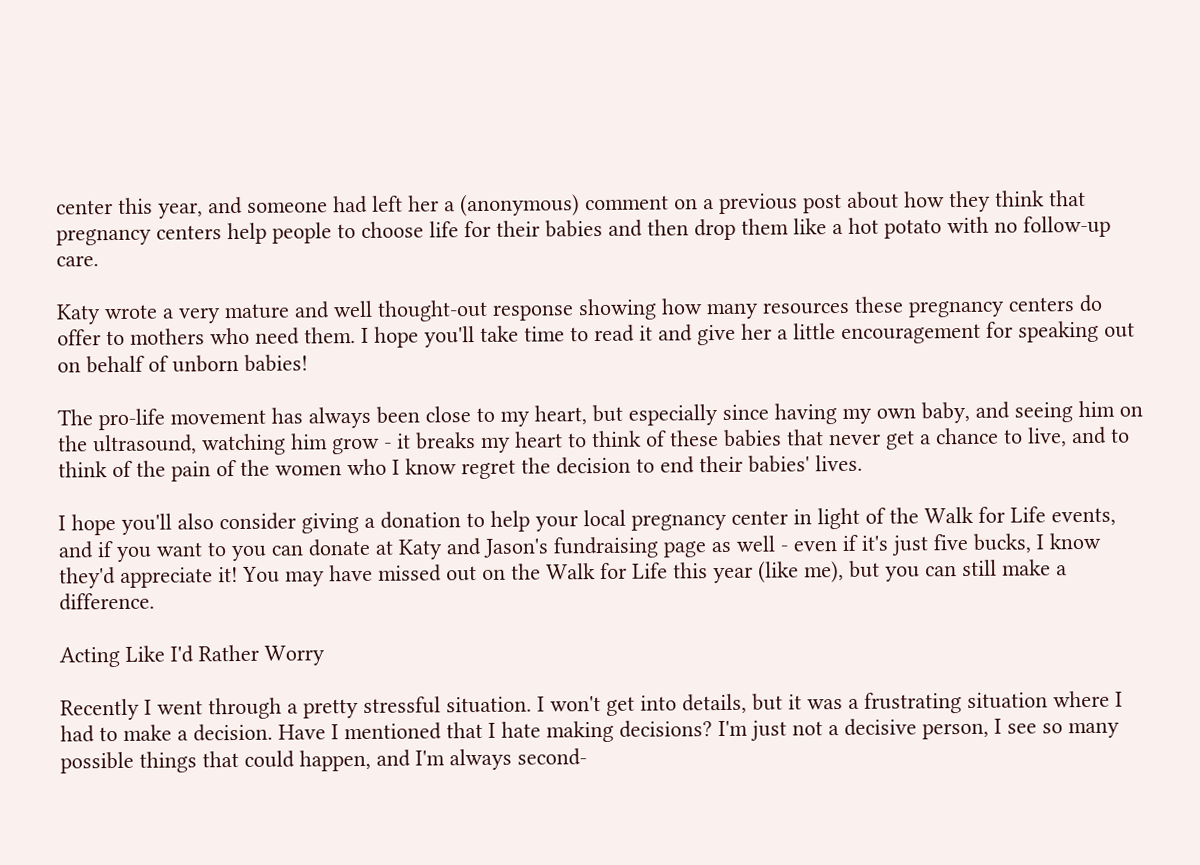center this year, and someone had left her a (anonymous) comment on a previous post about how they think that pregnancy centers help people to choose life for their babies and then drop them like a hot potato with no follow-up care.

Katy wrote a very mature and well thought-out response showing how many resources these pregnancy centers do offer to mothers who need them. I hope you'll take time to read it and give her a little encouragement for speaking out on behalf of unborn babies!

The pro-life movement has always been close to my heart, but especially since having my own baby, and seeing him on the ultrasound, watching him grow - it breaks my heart to think of these babies that never get a chance to live, and to think of the pain of the women who I know regret the decision to end their babies' lives.

I hope you'll also consider giving a donation to help your local pregnancy center in light of the Walk for Life events, and if you want to you can donate at Katy and Jason's fundraising page as well - even if it's just five bucks, I know they'd appreciate it! You may have missed out on the Walk for Life this year (like me), but you can still make a difference.

Acting Like I'd Rather Worry

Recently I went through a pretty stressful situation. I won't get into details, but it was a frustrating situation where I had to make a decision. Have I mentioned that I hate making decisions? I'm just not a decisive person, I see so many possible things that could happen, and I'm always second-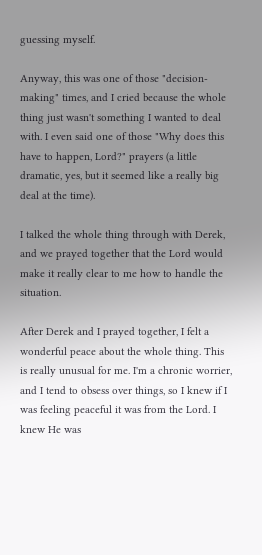guessing myself.

Anyway, this was one of those "decision-making" times, and I cried because the whole thing just wasn't something I wanted to deal with. I even said one of those "Why does this have to happen, Lord?" prayers (a little dramatic, yes, but it seemed like a really big deal at the time).

I talked the whole thing through with Derek, and we prayed together that the Lord would make it really clear to me how to handle the situation.

After Derek and I prayed together, I felt a wonderful peace about the whole thing. This is really unusual for me. I'm a chronic worrier, and I tend to obsess over things, so I knew if I was feeling peaceful it was from the Lord. I knew He was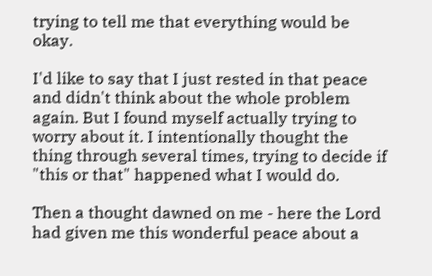trying to tell me that everything would be okay.

I'd like to say that I just rested in that peace and didn't think about the whole problem again. But I found myself actually trying to worry about it. I intentionally thought the thing through several times, trying to decide if "this or that" happened what I would do.

Then a thought dawned on me - here the Lord had given me this wonderful peace about a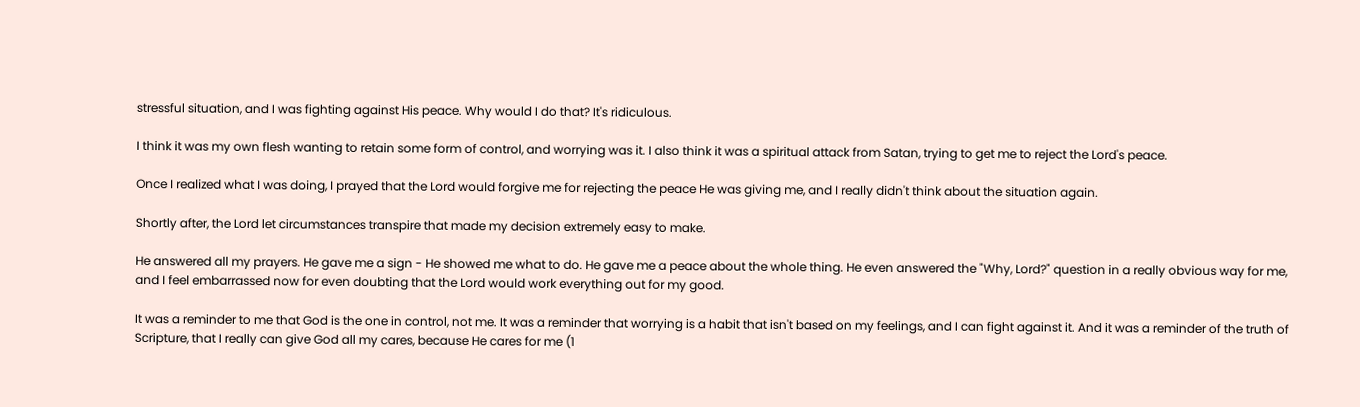stressful situation, and I was fighting against His peace. Why would I do that? It's ridiculous.

I think it was my own flesh wanting to retain some form of control, and worrying was it. I also think it was a spiritual attack from Satan, trying to get me to reject the Lord's peace.

Once I realized what I was doing, I prayed that the Lord would forgive me for rejecting the peace He was giving me, and I really didn't think about the situation again.

Shortly after, the Lord let circumstances transpire that made my decision extremely easy to make.

He answered all my prayers. He gave me a sign - He showed me what to do. He gave me a peace about the whole thing. He even answered the "Why, Lord?" question in a really obvious way for me, and I feel embarrassed now for even doubting that the Lord would work everything out for my good.

It was a reminder to me that God is the one in control, not me. It was a reminder that worrying is a habit that isn't based on my feelings, and I can fight against it. And it was a reminder of the truth of Scripture, that I really can give God all my cares, because He cares for me (1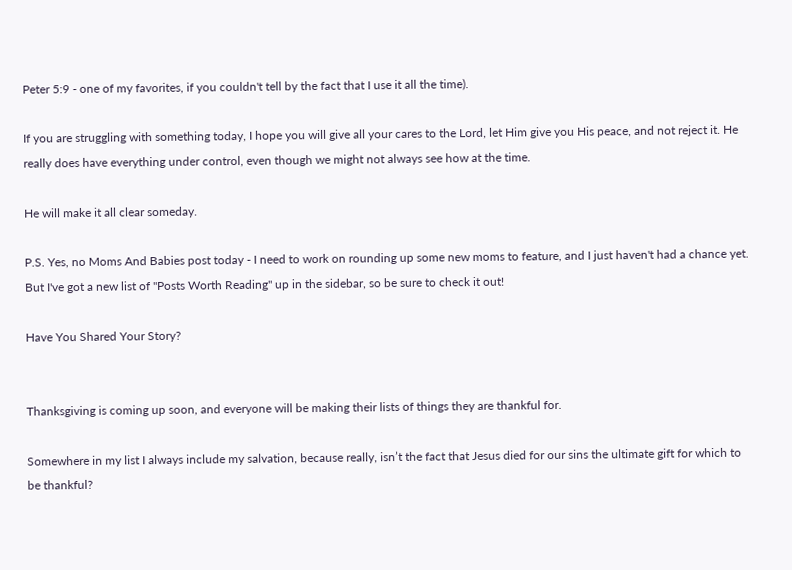Peter 5:9 - one of my favorites, if you couldn't tell by the fact that I use it all the time).

If you are struggling with something today, I hope you will give all your cares to the Lord, let Him give you His peace, and not reject it. He really does have everything under control, even though we might not always see how at the time.

He will make it all clear someday.

P.S. Yes, no Moms And Babies post today - I need to work on rounding up some new moms to feature, and I just haven't had a chance yet. But I've got a new list of "Posts Worth Reading" up in the sidebar, so be sure to check it out!

Have You Shared Your Story?


Thanksgiving is coming up soon, and everyone will be making their lists of things they are thankful for.

Somewhere in my list I always include my salvation, because really, isn’t the fact that Jesus died for our sins the ultimate gift for which to be thankful?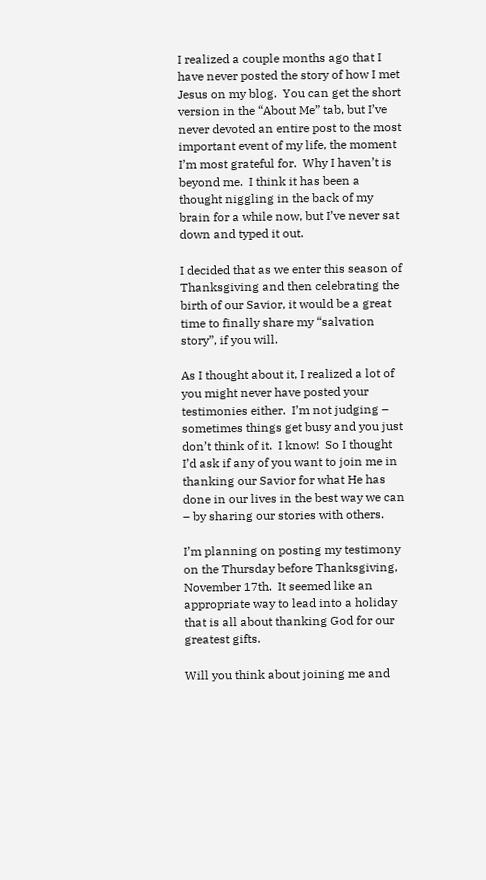I realized a couple months ago that I have never posted the story of how I met Jesus on my blog.  You can get the short version in the “About Me” tab, but I’ve never devoted an entire post to the most important event of my life, the moment I’m most grateful for.  Why I haven’t is beyond me.  I think it has been a thought niggling in the back of my brain for a while now, but I’ve never sat down and typed it out.

I decided that as we enter this season of Thanksgiving and then celebrating the birth of our Savior, it would be a great time to finally share my “salvation story”, if you will.

As I thought about it, I realized a lot of you might never have posted your testimonies either.  I’m not judging – sometimes things get busy and you just don’t think of it.  I know!  So I thought I’d ask if any of you want to join me in thanking our Savior for what He has done in our lives in the best way we can – by sharing our stories with others.

I’m planning on posting my testimony on the Thursday before Thanksgiving, November 17th.  It seemed like an appropriate way to lead into a holiday that is all about thanking God for our greatest gifts.

Will you think about joining me and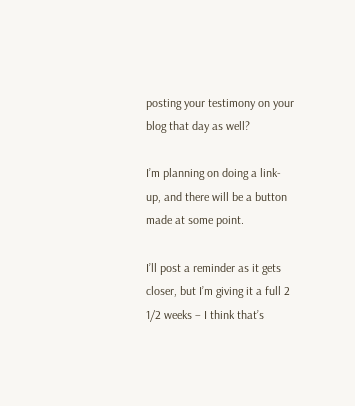posting your testimony on your blog that day as well?

I’m planning on doing a link-up, and there will be a button made at some point.

I’ll post a reminder as it gets closer, but I’m giving it a full 2 1/2 weeks – I think that’s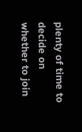plenty of time to decide on whether to join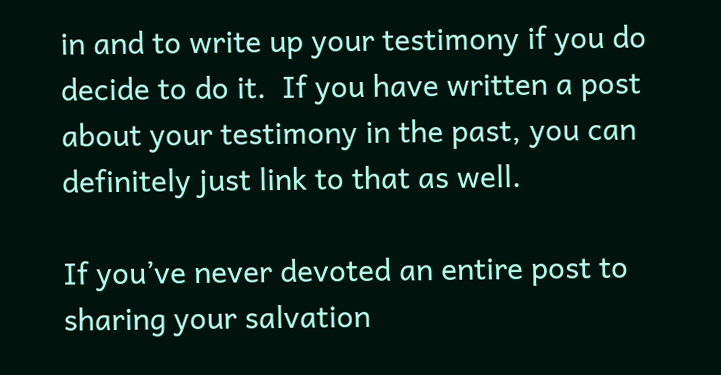in and to write up your testimony if you do decide to do it.  If you have written a post about your testimony in the past, you can definitely just link to that as well.

If you’ve never devoted an entire post to sharing your salvation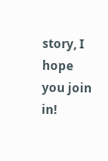story, I hope you join in!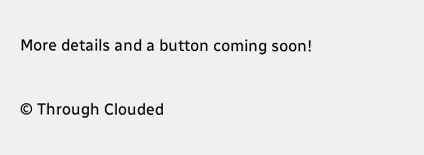More details and a button coming soon!

© Through Clouded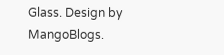Glass. Design by MangoBlogs.